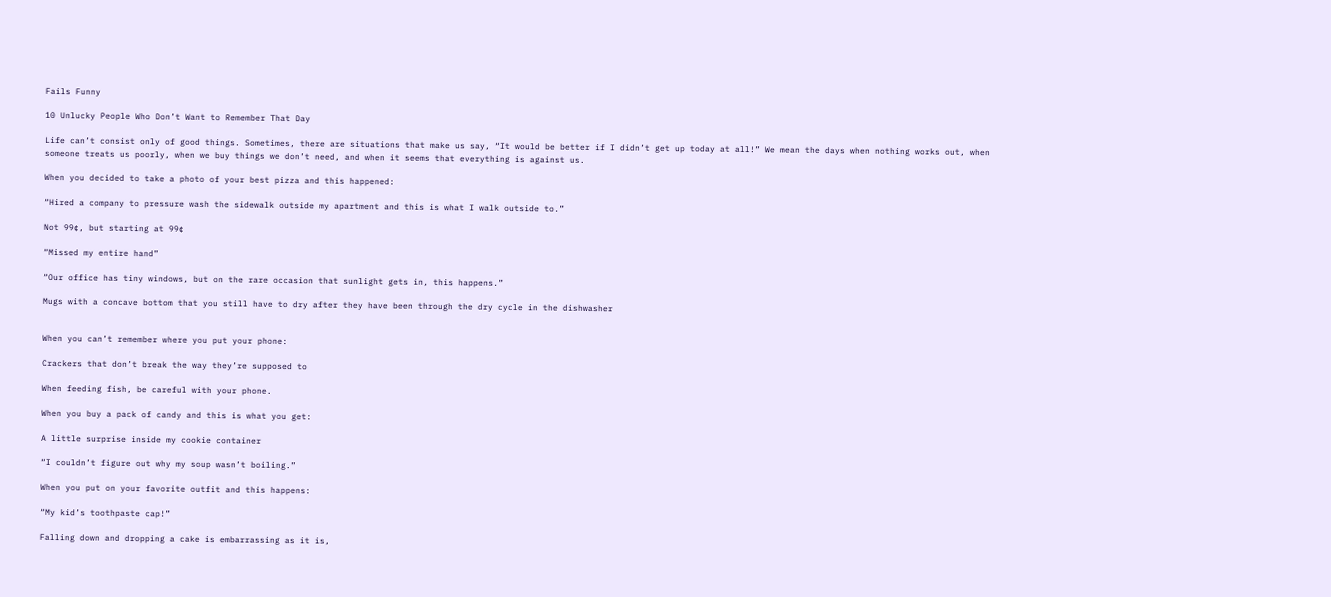Fails Funny

10 Unlucky People Who Don’t Want to Remember That Day

Life can’t consist only of good things. Sometimes, there are situations that make us say, “It would be better if I didn’t get up today at all!” We mean the days when nothing works out, when someone treats us poorly, when we buy things we don’t need, and when it seems that everything is against us.

When you decided to take a photo of your best pizza and this happened:

“Hired a company to pressure wash the sidewalk outside my apartment and this is what I walk outside to.”

Not 99¢, but starting at 99¢

“Missed my entire hand”

“Our office has tiny windows, but on the rare occasion that sunlight gets in, this happens.”

Mugs with a concave bottom that you still have to dry after they have been through the dry cycle in the dishwasher


When you can’t remember where you put your phone:

Crackers that don’t break the way they’re supposed to

When feeding fish, be careful with your phone.

When you buy a pack of candy and this is what you get:

A little surprise inside my cookie container

“I couldn’t figure out why my soup wasn’t boiling.”

When you put on your favorite outfit and this happens:

“My kid’s toothpaste cap!”

Falling down and dropping a cake is embarrassing as it is,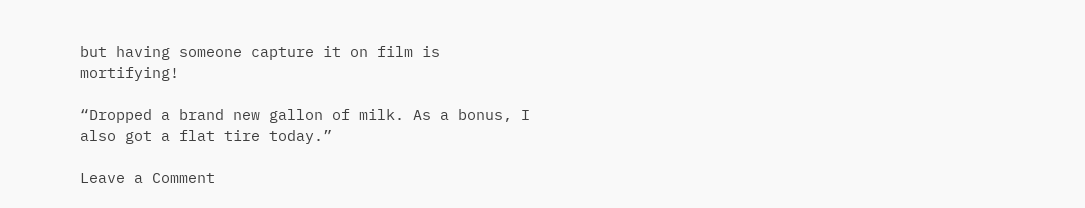but having someone capture it on film is mortifying!

“Dropped a brand new gallon of milk. As a bonus, I also got a flat tire today.”

Leave a Comment